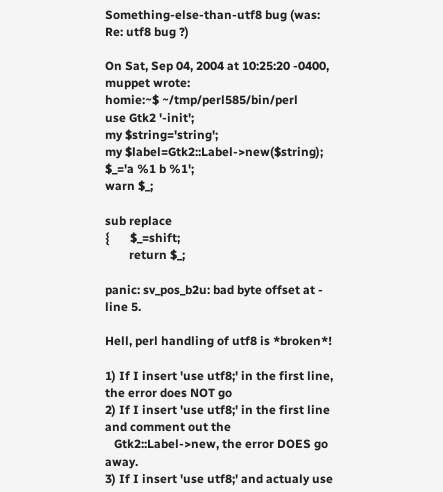Something-else-than-utf8 bug (was: Re: utf8 bug ?)

On Sat, Sep 04, 2004 at 10:25:20 -0400, muppet wrote:
homie:~$ ~/tmp/perl585/bin/perl
use Gtk2 '-init';
my $string='string';
my $label=Gtk2::Label->new($string);
$_='a %1 b %1';
warn $_;

sub replace
{       $_=shift;
        return $_;

panic: sv_pos_b2u: bad byte offset at - line 5.

Hell, perl handling of utf8 is *broken*!

1) If I insert 'use utf8;' in the first line, the error does NOT go
2) If I insert 'use utf8;' in the first line and comment out the
   Gtk2::Label->new, the error DOES go away.
3) If I insert 'use utf8;' and actualy use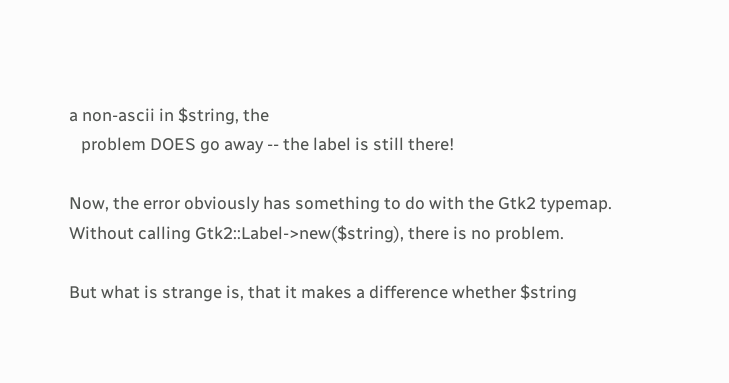a non-ascii in $string, the
   problem DOES go away -- the label is still there!

Now, the error obviously has something to do with the Gtk2 typemap.
Without calling Gtk2::Label->new($string), there is no problem.

But what is strange is, that it makes a difference whether $string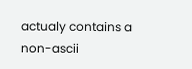actualy contains a non-ascii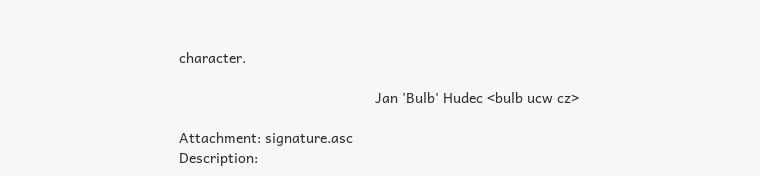character.

                                                 Jan 'Bulb' Hudec <bulb ucw cz>

Attachment: signature.asc
Description: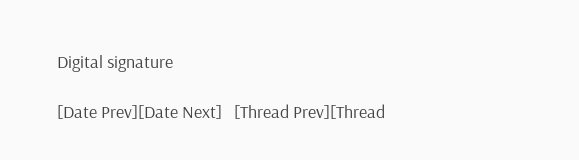Digital signature

[Date Prev][Date Next]   [Thread Prev][Thread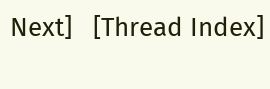Next]   [Thread Index]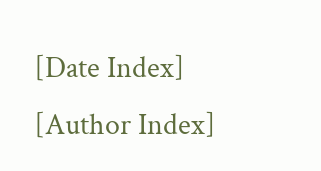[Date Index] [Author Index]